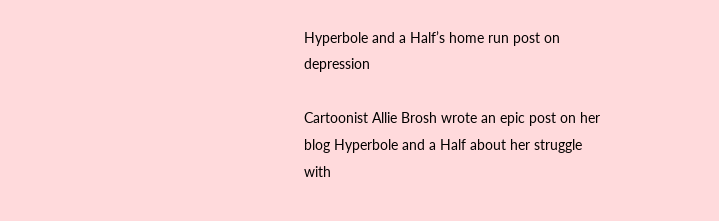Hyperbole and a Half’s home run post on depression

Cartoonist Allie Brosh wrote an epic post on her blog Hyperbole and a Half about her struggle with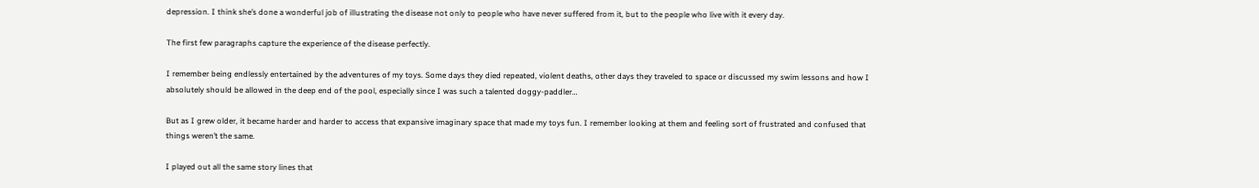depression. I think she’s done a wonderful job of illustrating the disease not only to people who have never suffered from it, but to the people who live with it every day.

The first few paragraphs capture the experience of the disease perfectly.

I remember being endlessly entertained by the adventures of my toys. Some days they died repeated, violent deaths, other days they traveled to space or discussed my swim lessons and how I absolutely should be allowed in the deep end of the pool, especially since I was such a talented doggy-paddler…

But as I grew older, it became harder and harder to access that expansive imaginary space that made my toys fun. I remember looking at them and feeling sort of frustrated and confused that things weren’t the same.

I played out all the same story lines that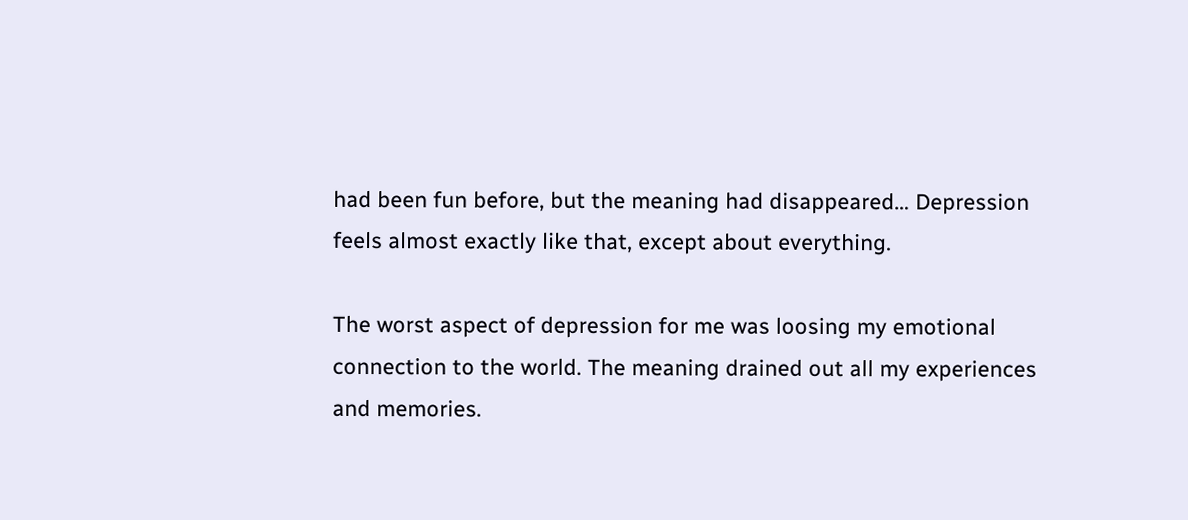had been fun before, but the meaning had disappeared… Depression feels almost exactly like that, except about everything.

The worst aspect of depression for me was loosing my emotional connection to the world. The meaning drained out all my experiences and memories.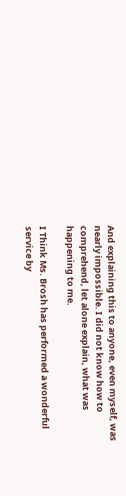And explaining this to anyone, even myself, was nearly impossible. I did not know how to comprehend, let alone explain, what was happening to me.

I Think Ms. Brosh has performed a wonderful service by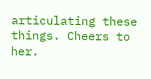articulating these things. Cheers to her.